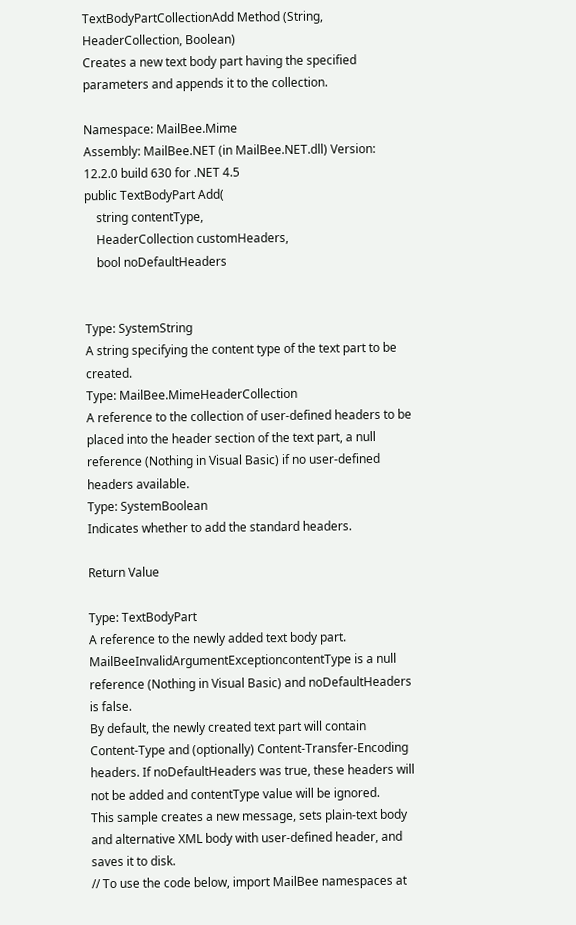TextBodyPartCollectionAdd Method (String, HeaderCollection, Boolean)
Creates a new text body part having the specified parameters and appends it to the collection.

Namespace: MailBee.Mime
Assembly: MailBee.NET (in MailBee.NET.dll) Version: 12.2.0 build 630 for .NET 4.5
public TextBodyPart Add(
    string contentType,
    HeaderCollection customHeaders,
    bool noDefaultHeaders


Type: SystemString
A string specifying the content type of the text part to be created.
Type: MailBee.MimeHeaderCollection
A reference to the collection of user-defined headers to be placed into the header section of the text part, a null reference (Nothing in Visual Basic) if no user-defined headers available.
Type: SystemBoolean
Indicates whether to add the standard headers.

Return Value

Type: TextBodyPart
A reference to the newly added text body part.
MailBeeInvalidArgumentExceptioncontentType is a null reference (Nothing in Visual Basic) and noDefaultHeaders is false.
By default, the newly created text part will contain Content-Type and (optionally) Content-Transfer-Encoding headers. If noDefaultHeaders was true, these headers will not be added and contentType value will be ignored.
This sample creates a new message, sets plain-text body and alternative XML body with user-defined header, and saves it to disk.
// To use the code below, import MailBee namespaces at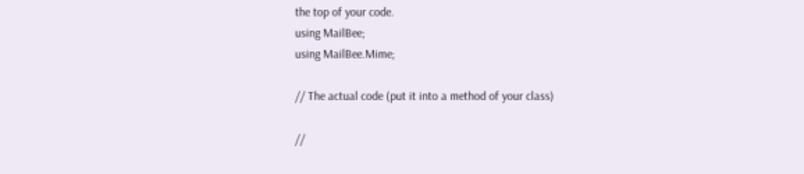the top of your code.
using MailBee;
using MailBee.Mime;

// The actual code (put it into a method of your class)

//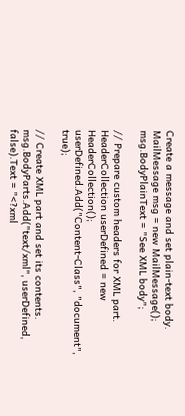Create a message and set plain-text body.
MailMessage msg = new MailMessage();
msg.BodyPlainText = "See XML body";

// Prepare custom headers for XML part.
HeaderCollection userDefined = new HeaderCollection();
userDefined.Add("Content-Class", "document", true);

// Create XML part and set its contents.
msg.BodyParts.Add("text/xml", userDefined, false).Text = "<?xml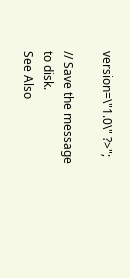version=\"1.0\" ?>";

// Save the message to disk.
See Also